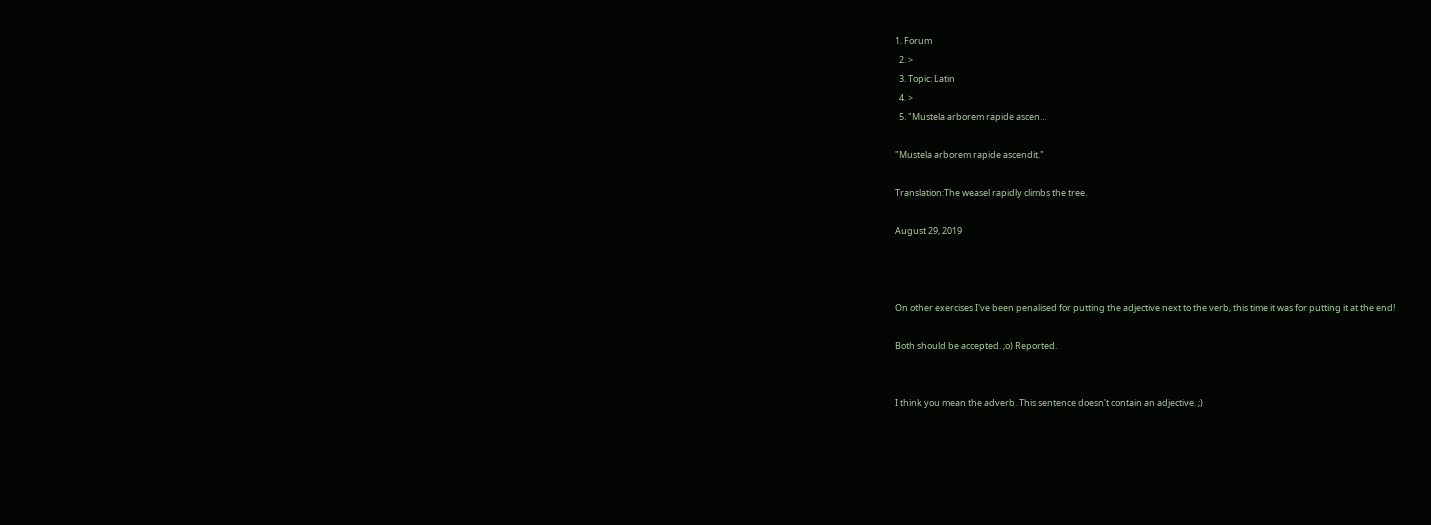1. Forum
  2. >
  3. Topic: Latin
  4. >
  5. "Mustela arborem rapide ascen…

"Mustela arborem rapide ascendit."

Translation:The weasel rapidly climbs the tree.

August 29, 2019



On other exercises I've been penalised for putting the adjective next to the verb, this time it was for putting it at the end!

Both should be accepted. ;o) Reported.


I think you mean the adverb. This sentence doesn't contain an adjective. ;)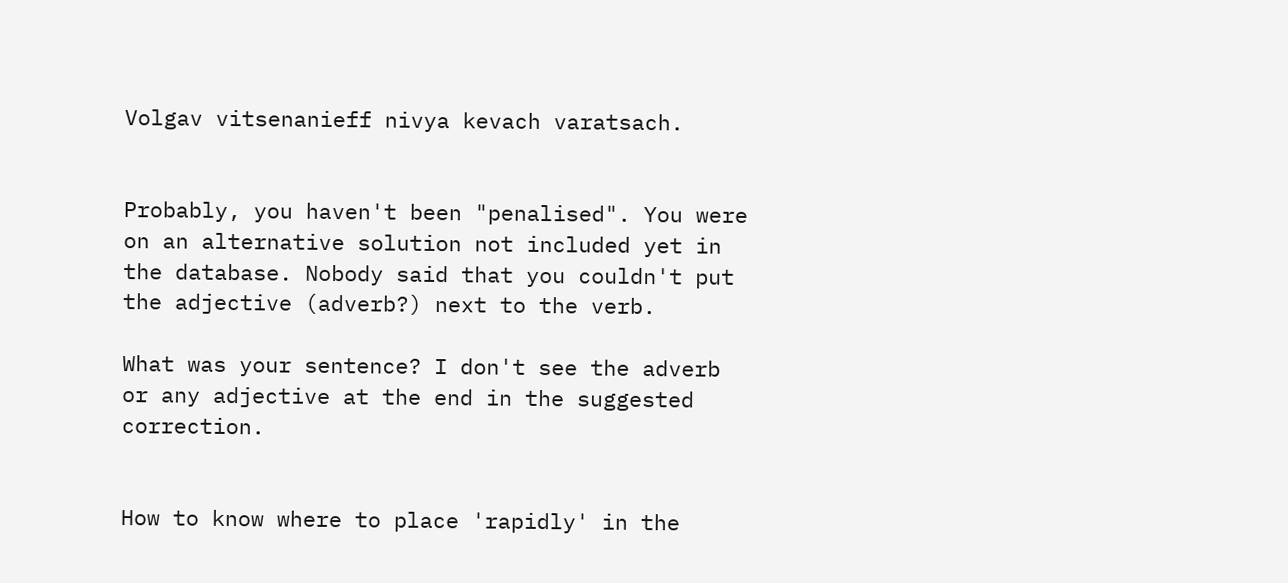Volgav vitsenanieff nivya kevach varatsach.


Probably, you haven't been "penalised". You were on an alternative solution not included yet in the database. Nobody said that you couldn't put the adjective (adverb?) next to the verb.

What was your sentence? I don't see the adverb or any adjective at the end in the suggested correction.


How to know where to place 'rapidly' in the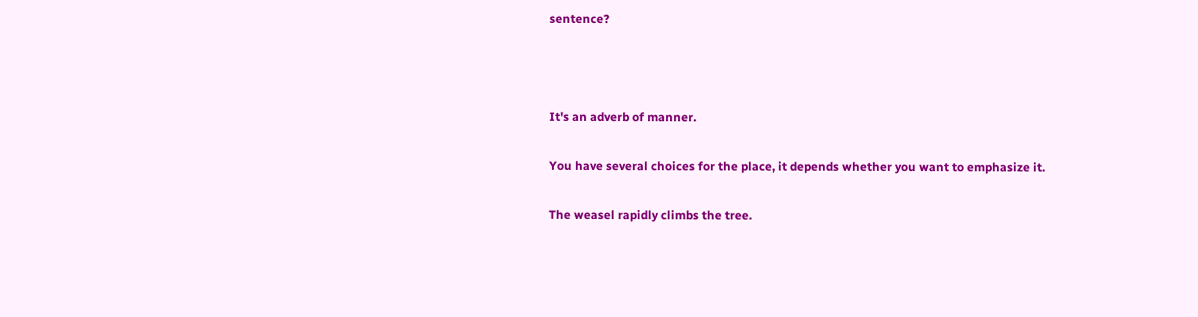sentence?



It's an adverb of manner.

You have several choices for the place, it depends whether you want to emphasize it.

The weasel rapidly climbs the tree.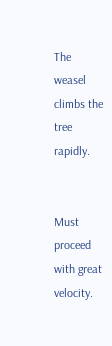The weasel climbs the tree rapidly.


Must proceed with great velocity.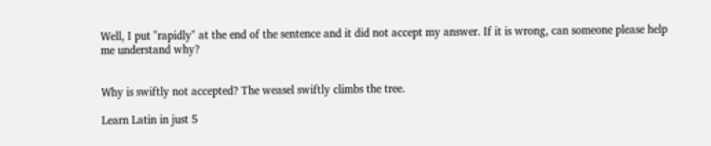Well, I put "rapidly" at the end of the sentence and it did not accept my answer. If it is wrong, can someone please help me understand why?


Why is swiftly not accepted? The weasel swiftly climbs the tree.

Learn Latin in just 5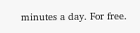minutes a day. For free.